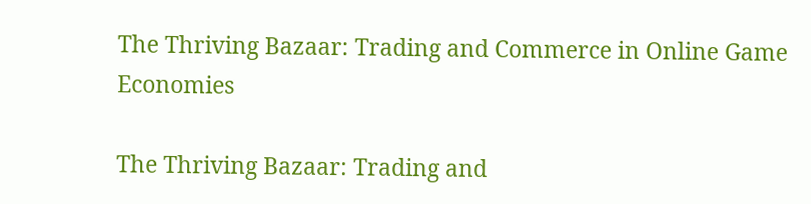The Thriving Bazaar: Trading and Commerce in Online Game Economies

The Thriving Bazaar: Trading and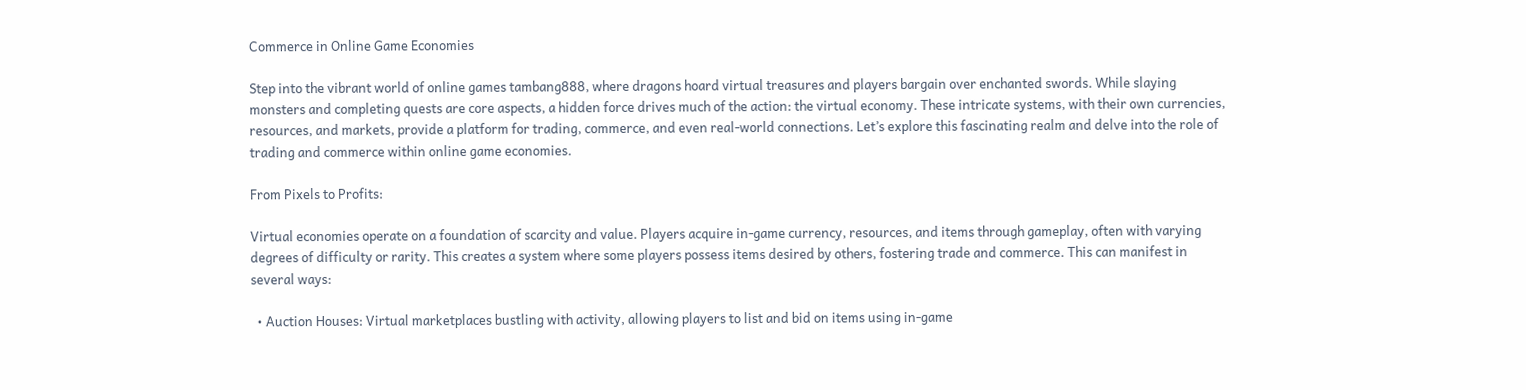Commerce in Online Game Economies

Step into the vibrant world of online games tambang888, where dragons hoard virtual treasures and players bargain over enchanted swords. While slaying monsters and completing quests are core aspects, a hidden force drives much of the action: the virtual economy. These intricate systems, with their own currencies, resources, and markets, provide a platform for trading, commerce, and even real-world connections. Let’s explore this fascinating realm and delve into the role of trading and commerce within online game economies.

From Pixels to Profits:

Virtual economies operate on a foundation of scarcity and value. Players acquire in-game currency, resources, and items through gameplay, often with varying degrees of difficulty or rarity. This creates a system where some players possess items desired by others, fostering trade and commerce. This can manifest in several ways:

  • Auction Houses: Virtual marketplaces bustling with activity, allowing players to list and bid on items using in-game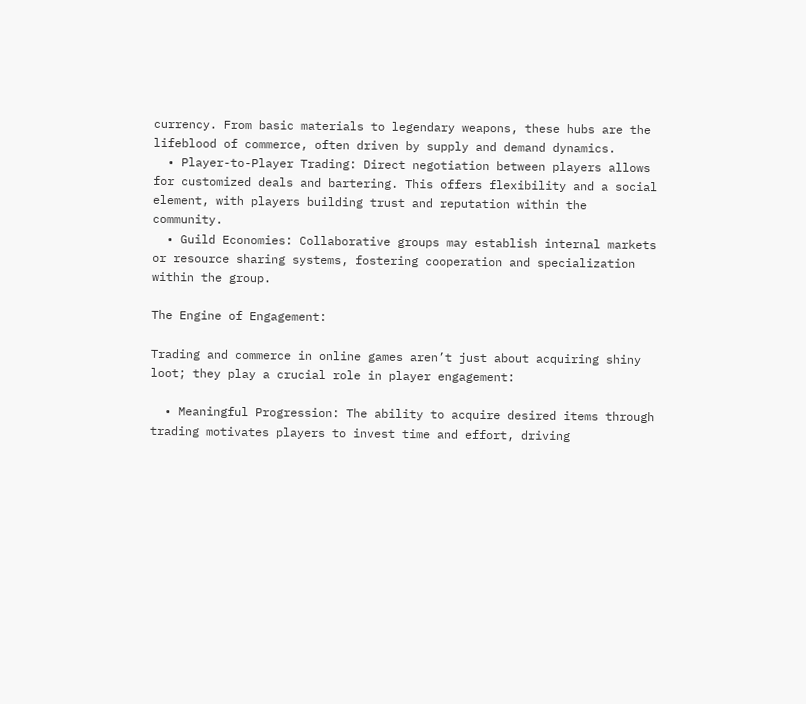currency. From basic materials to legendary weapons, these hubs are the lifeblood of commerce, often driven by supply and demand dynamics.
  • Player-to-Player Trading: Direct negotiation between players allows for customized deals and bartering. This offers flexibility and a social element, with players building trust and reputation within the community.
  • Guild Economies: Collaborative groups may establish internal markets or resource sharing systems, fostering cooperation and specialization within the group.

The Engine of Engagement:

Trading and commerce in online games aren’t just about acquiring shiny loot; they play a crucial role in player engagement:

  • Meaningful Progression: The ability to acquire desired items through trading motivates players to invest time and effort, driving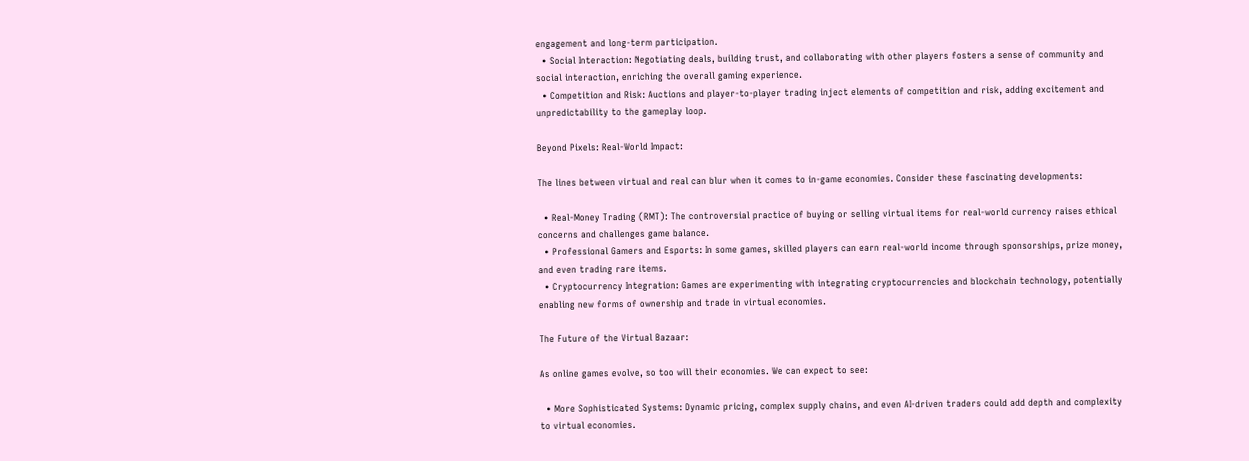engagement and long-term participation.
  • Social Interaction: Negotiating deals, building trust, and collaborating with other players fosters a sense of community and social interaction, enriching the overall gaming experience.
  • Competition and Risk: Auctions and player-to-player trading inject elements of competition and risk, adding excitement and unpredictability to the gameplay loop.

Beyond Pixels: Real-World Impact:

The lines between virtual and real can blur when it comes to in-game economies. Consider these fascinating developments:

  • Real-Money Trading (RMT): The controversial practice of buying or selling virtual items for real-world currency raises ethical concerns and challenges game balance.
  • Professional Gamers and Esports: In some games, skilled players can earn real-world income through sponsorships, prize money, and even trading rare items.
  • Cryptocurrency Integration: Games are experimenting with integrating cryptocurrencies and blockchain technology, potentially enabling new forms of ownership and trade in virtual economies.

The Future of the Virtual Bazaar:

As online games evolve, so too will their economies. We can expect to see:

  • More Sophisticated Systems: Dynamic pricing, complex supply chains, and even AI-driven traders could add depth and complexity to virtual economies.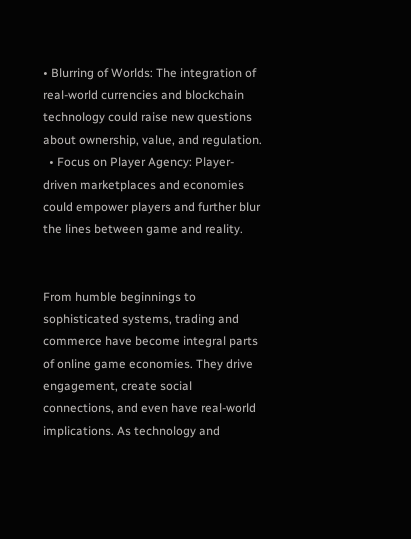• Blurring of Worlds: The integration of real-world currencies and blockchain technology could raise new questions about ownership, value, and regulation.
  • Focus on Player Agency: Player-driven marketplaces and economies could empower players and further blur the lines between game and reality.


From humble beginnings to sophisticated systems, trading and commerce have become integral parts of online game economies. They drive engagement, create social connections, and even have real-world implications. As technology and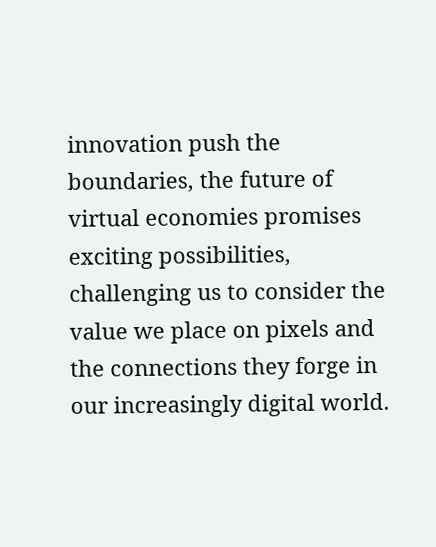innovation push the boundaries, the future of virtual economies promises exciting possibilities, challenging us to consider the value we place on pixels and the connections they forge in our increasingly digital world.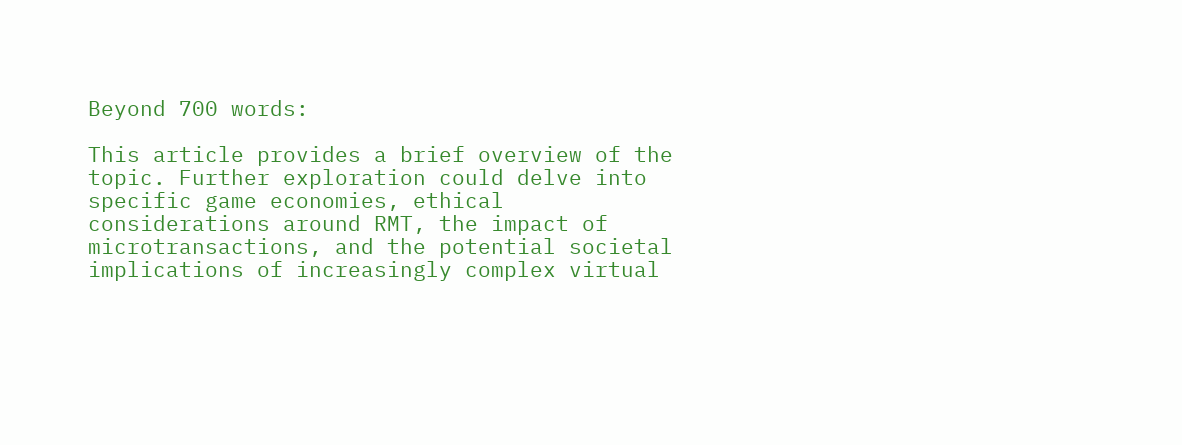Beyond 700 words:

This article provides a brief overview of the topic. Further exploration could delve into specific game economies, ethical considerations around RMT, the impact of microtransactions, and the potential societal implications of increasingly complex virtual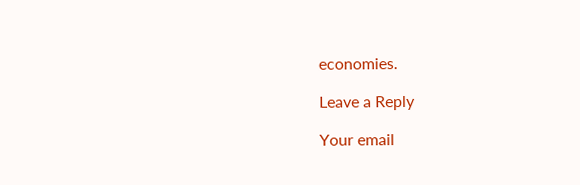economies.

Leave a Reply

Your email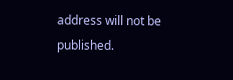address will not be published.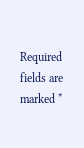Required fields are marked *